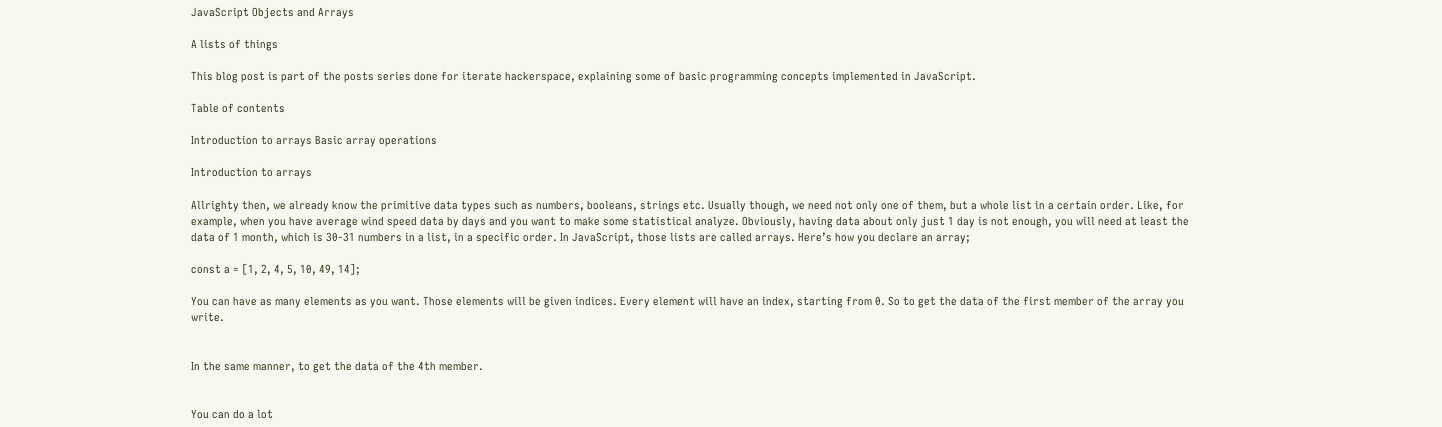JavaScript Objects and Arrays

A lists of things

This blog post is part of the posts series done for iterate hackerspace, explaining some of basic programming concepts implemented in JavaScript.

Table of contents

Introduction to arrays Basic array operations

Introduction to arrays

Allrighty then, we already know the primitive data types such as numbers, booleans, strings etc. Usually though, we need not only one of them, but a whole list in a certain order. Like, for example, when you have average wind speed data by days and you want to make some statistical analyze. Obviously, having data about only just 1 day is not enough, you will need at least the data of 1 month, which is 30-31 numbers in a list, in a specific order. In JavaScript, those lists are called arrays. Here’s how you declare an array;

const a = [1, 2, 4, 5, 10, 49, 14];

You can have as many elements as you want. Those elements will be given indices. Every element will have an index, starting from 0. So to get the data of the first member of the array you write.


In the same manner, to get the data of the 4th member.


You can do a lot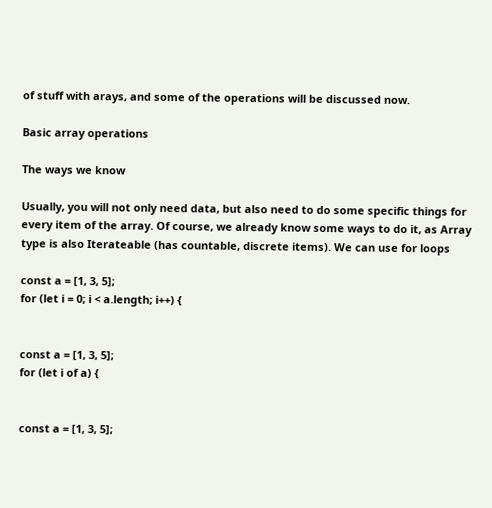of stuff with arays, and some of the operations will be discussed now.

Basic array operations

The ways we know

Usually, you will not only need data, but also need to do some specific things for every item of the array. Of course, we already know some ways to do it, as Array type is also Iterateable (has countable, discrete items). We can use for loops

const a = [1, 3, 5];
for (let i = 0; i < a.length; i++) {


const a = [1, 3, 5];
for (let i of a) {


const a = [1, 3, 5];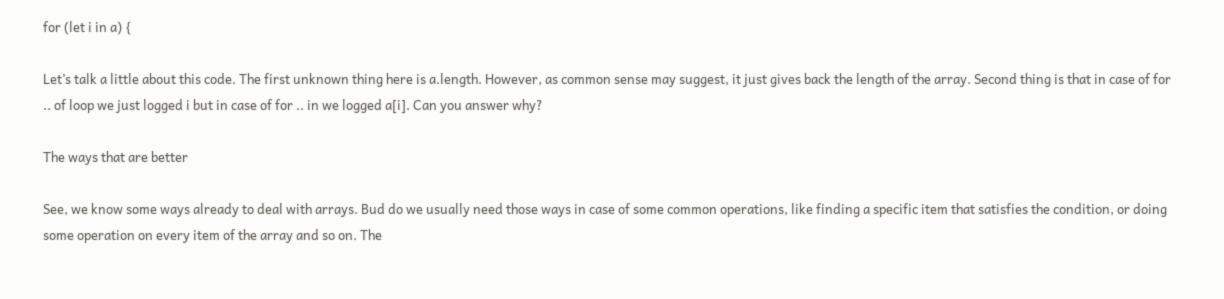for (let i in a) {

Let’s talk a little about this code. The first unknown thing here is a.length. However, as common sense may suggest, it just gives back the length of the array. Second thing is that in case of for .. of loop we just logged i but in case of for .. in we logged a[i]. Can you answer why?

The ways that are better

See, we know some ways already to deal with arrays. Bud do we usually need those ways in case of some common operations, like finding a specific item that satisfies the condition, or doing some operation on every item of the array and so on. The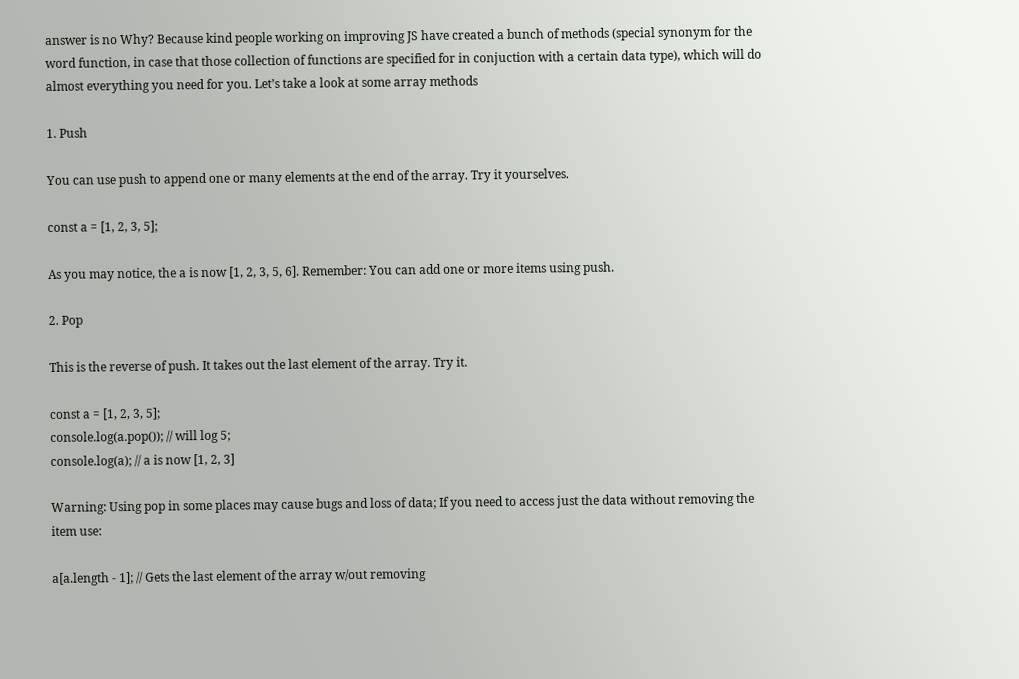answer is no Why? Because kind people working on improving JS have created a bunch of methods (special synonym for the word function, in case that those collection of functions are specified for in conjuction with a certain data type), which will do almost everything you need for you. Let’s take a look at some array methods

1. Push

You can use push to append one or many elements at the end of the array. Try it yourselves.

const a = [1, 2, 3, 5];

As you may notice, the a is now [1, 2, 3, 5, 6]. Remember: You can add one or more items using push.

2. Pop

This is the reverse of push. It takes out the last element of the array. Try it.

const a = [1, 2, 3, 5];
console.log(a.pop()); // will log 5;
console.log(a); // a is now [1, 2, 3]

Warning: Using pop in some places may cause bugs and loss of data; If you need to access just the data without removing the item use:

a[a.length - 1]; // Gets the last element of the array w/out removing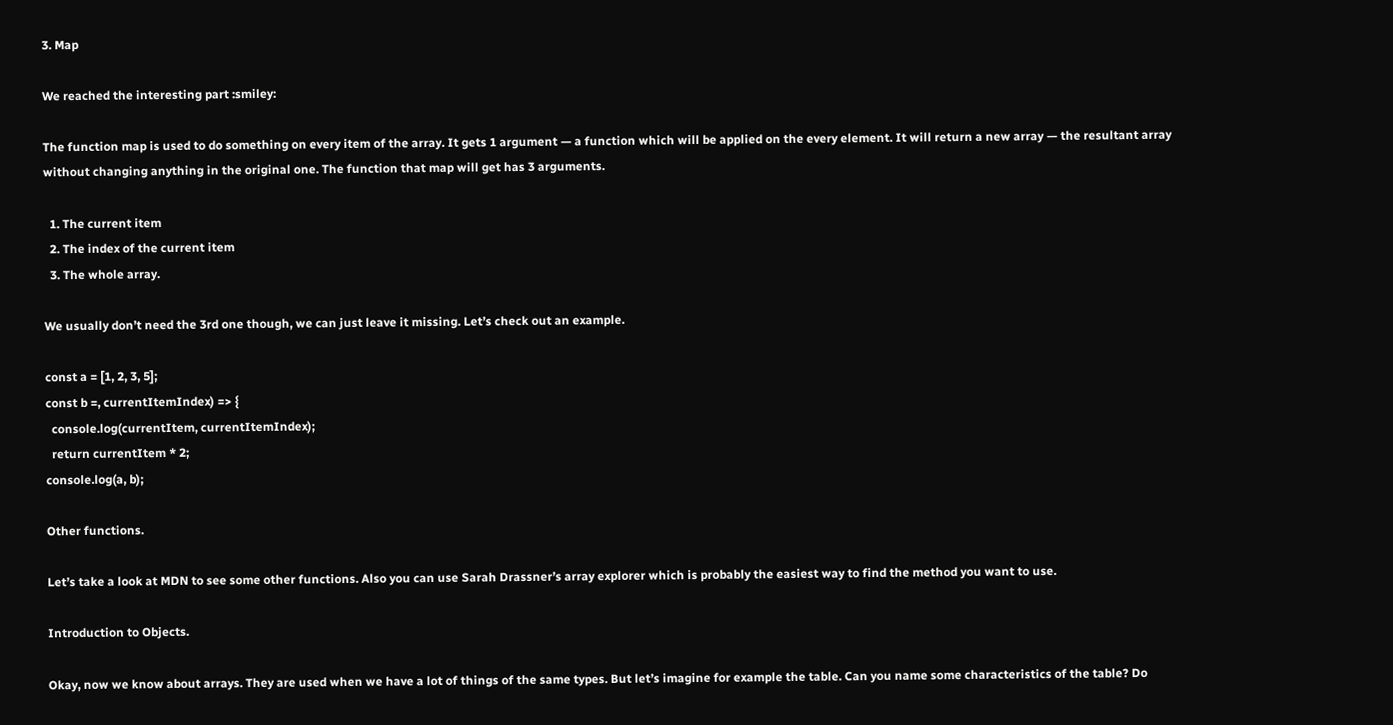3. Map

We reached the interesting part :smiley:

The function map is used to do something on every item of the array. It gets 1 argument — a function which will be applied on the every element. It will return a new array — the resultant array without changing anything in the original one. The function that map will get has 3 arguments.

  1. The current item
  2. The index of the current item
  3. The whole array.

We usually don’t need the 3rd one though, we can just leave it missing. Let’s check out an example.

const a = [1, 2, 3, 5];
const b =, currentItemIndex) => {
  console.log(currentItem, currentItemIndex);
  return currentItem * 2;
console.log(a, b);

Other functions.

Let’s take a look at MDN to see some other functions. Also you can use Sarah Drassner’s array explorer which is probably the easiest way to find the method you want to use.

Introduction to Objects.

Okay, now we know about arrays. They are used when we have a lot of things of the same types. But let’s imagine for example the table. Can you name some characteristics of the table? Do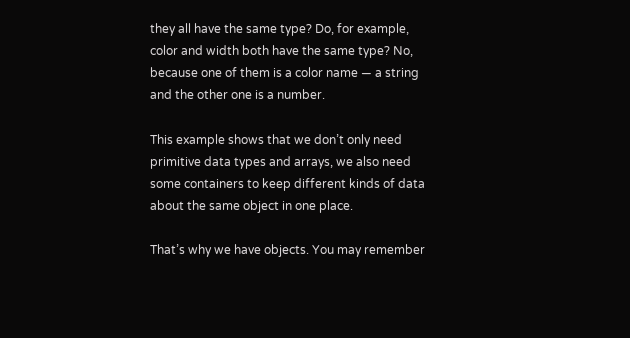they all have the same type? Do, for example, color and width both have the same type? No, because one of them is a color name — a string and the other one is a number.

This example shows that we don’t only need primitive data types and arrays, we also need some containers to keep different kinds of data about the same object in one place.

That’s why we have objects. You may remember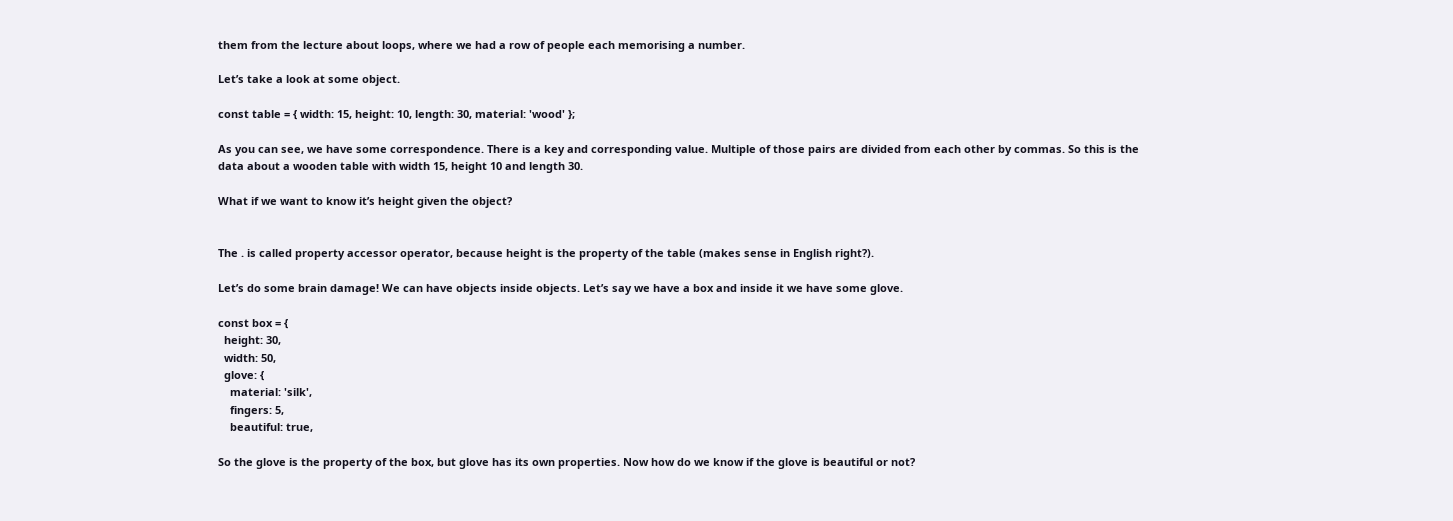them from the lecture about loops, where we had a row of people each memorising a number.

Let’s take a look at some object.

const table = { width: 15, height: 10, length: 30, material: 'wood' };

As you can see, we have some correspondence. There is a key and corresponding value. Multiple of those pairs are divided from each other by commas. So this is the data about a wooden table with width 15, height 10 and length 30.

What if we want to know it’s height given the object?


The . is called property accessor operator, because height is the property of the table (makes sense in English right?).

Let’s do some brain damage! We can have objects inside objects. Let’s say we have a box and inside it we have some glove.

const box = {
  height: 30,
  width: 50,
  glove: {
    material: 'silk',
    fingers: 5,
    beautiful: true,

So the glove is the property of the box, but glove has its own properties. Now how do we know if the glove is beautiful or not?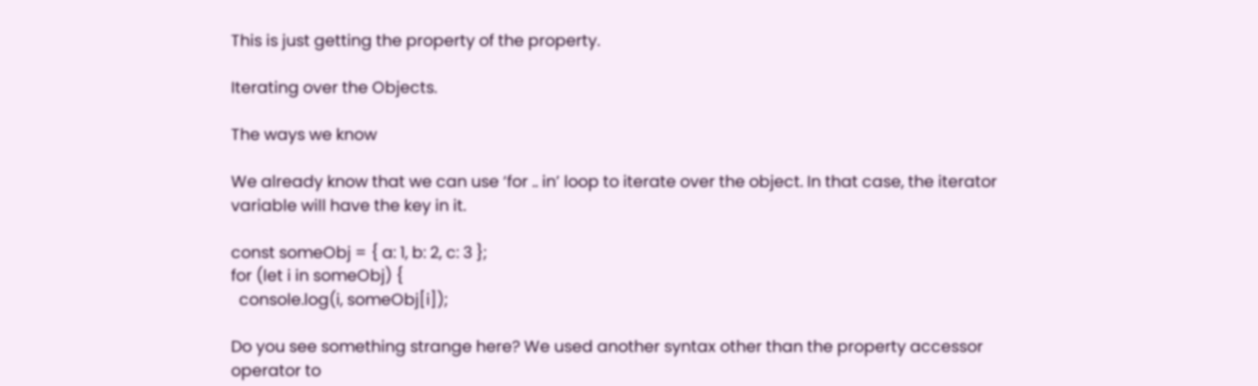This is just getting the property of the property.

Iterating over the Objects.

The ways we know

We already know that we can use ‘for .. in’ loop to iterate over the object. In that case, the iterator variable will have the key in it.

const someObj = { a: 1, b: 2, c: 3 };
for (let i in someObj) {
  console.log(i, someObj[i]);

Do you see something strange here? We used another syntax other than the property accessor operator to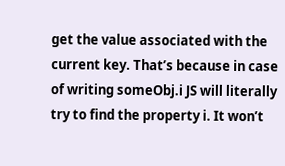get the value associated with the current key. That’s because in case of writing someObj.i JS will literally try to find the property i. It won’t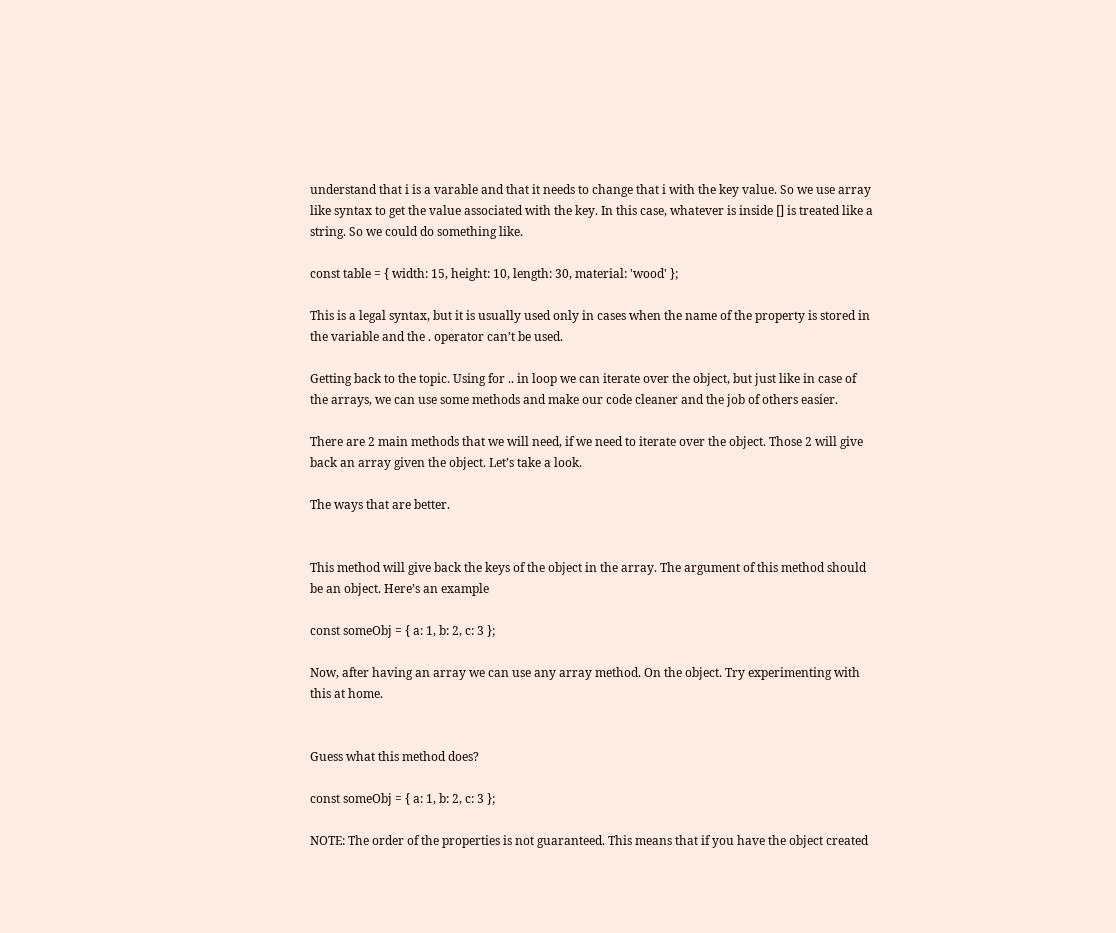understand that i is a varable and that it needs to change that i with the key value. So we use array like syntax to get the value associated with the key. In this case, whatever is inside [] is treated like a string. So we could do something like.

const table = { width: 15, height: 10, length: 30, material: 'wood' };

This is a legal syntax, but it is usually used only in cases when the name of the property is stored in the variable and the . operator can’t be used.

Getting back to the topic. Using for .. in loop we can iterate over the object, but just like in case of the arrays, we can use some methods and make our code cleaner and the job of others easier.

There are 2 main methods that we will need, if we need to iterate over the object. Those 2 will give back an array given the object. Let’s take a look.

The ways that are better.


This method will give back the keys of the object in the array. The argument of this method should be an object. Here’s an example

const someObj = { a: 1, b: 2, c: 3 };

Now, after having an array we can use any array method. On the object. Try experimenting with this at home.


Guess what this method does?

const someObj = { a: 1, b: 2, c: 3 };

NOTE: The order of the properties is not guaranteed. This means that if you have the object created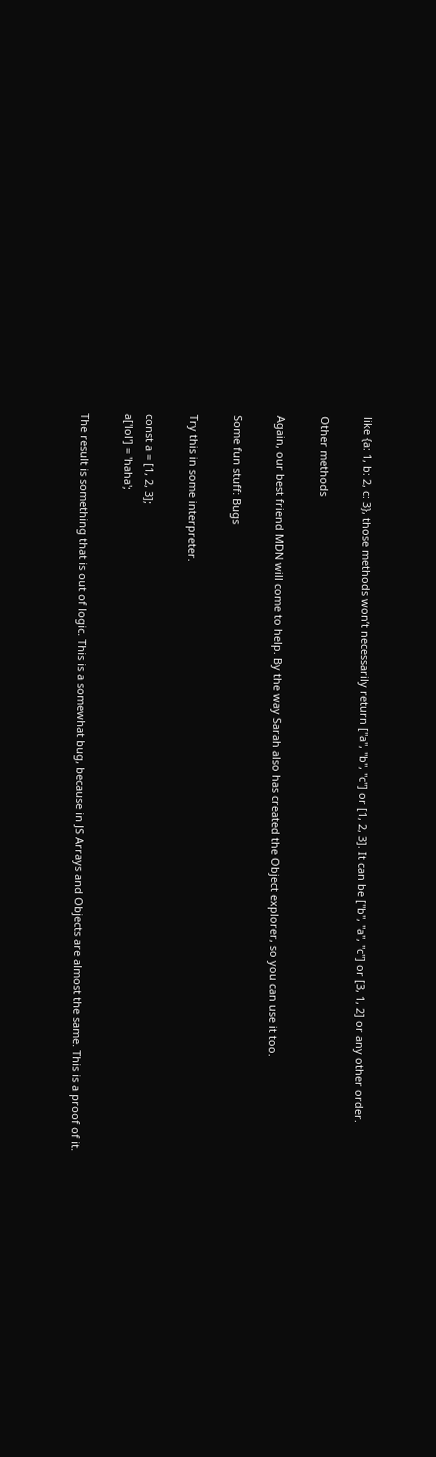like {a: 1, b: 2, c: 3}, those methods won’t necessarily return ["a", "b", "c"] or [1, 2, 3]. It can be ["b", "a", "c"] or [3, 1, 2] or any other order.

Other methods

Again, our best friend MDN will come to help. By the way Sarah also has created the Object explorer, so you can use it too.

Some fun stuff: Bugs

Try this in some interpreter.

const a = [1, 2, 3];
a['lol'] = 'haha';

The result is something that is out of logic. This is a somewhat bug, because in JS Arrays and Objects are almost the same. This is a proof of it.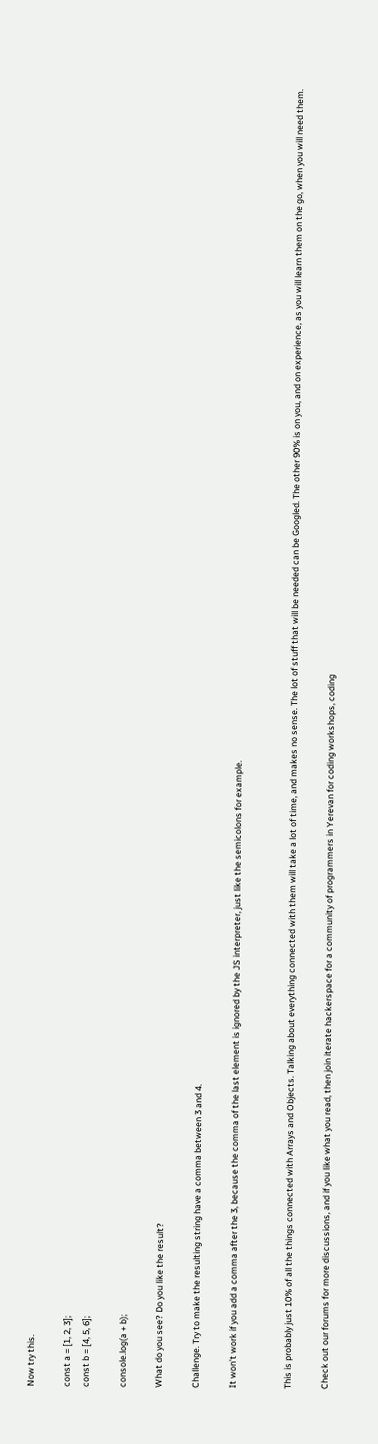Now try this.

const a = [1, 2, 3];
const b = [4, 5, 6];

console.log(a + b);

What do you see? Do you like the result?

Challenge. Try to make the resulting string have a comma between 3 and 4.

It won’t work if you add a comma after the 3, because the comma of the last element is ignored by the JS interpreter, just like the semicolons for example.


This is probably just 10% of all the things connected with Arrays and Objects. Talking about everything connected with them will take a lot of time, and makes no sense. The lot of stuff that will be needed can be Googled. The other 90% is on you, and on experience, as you will learn them on the go, when you will need them.

Check out our forums for more discussions, and if you like what you read, then join iterate hackerspace for a community of programmers in Yerevan for coding workshops, coding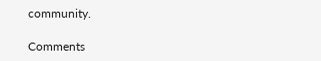community.

Comments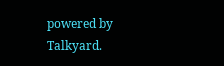powered by Talkyard.